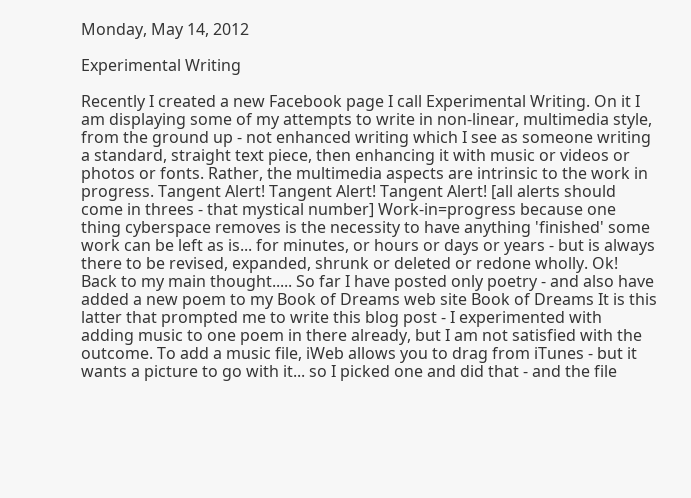Monday, May 14, 2012

Experimental Writing

Recently I created a new Facebook page I call Experimental Writing. On it I am displaying some of my attempts to write in non-linear, multimedia style, from the ground up - not enhanced writing which I see as someone writing a standard, straight text piece, then enhancing it with music or videos or photos or fonts. Rather, the multimedia aspects are intrinsic to the work in progress. Tangent Alert! Tangent Alert! Tangent Alert! [all alerts should come in threes - that mystical number] Work-in=progress because one thing cyberspace removes is the necessity to have anything 'finished' some work can be left as is... for minutes, or hours or days or years - but is always there to be revised, expanded, shrunk or deleted or redone wholly. Ok! Back to my main thought..... So far I have posted only poetry - and also have added a new poem to my Book of Dreams web site Book of Dreams It is this latter that prompted me to write this blog post - I experimented with adding music to one poem in there already, but I am not satisfied with the outcome. To add a music file, iWeb allows you to drag from iTunes - but it wants a picture to go with it... so I picked one and did that - and the file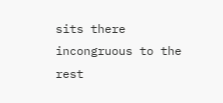sits there incongruous to the rest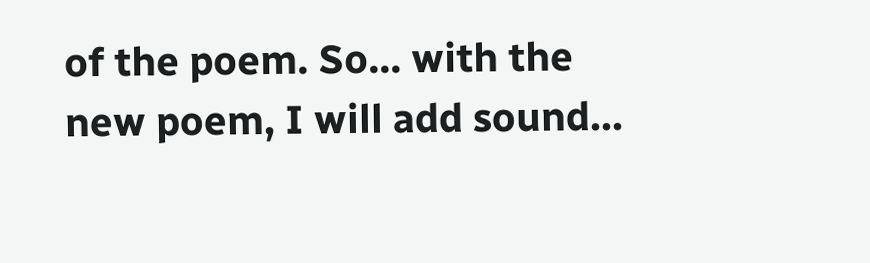of the poem. So... with the new poem, I will add sound...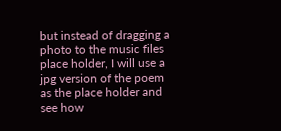but instead of dragging a photo to the music files place holder, I will use a jpg version of the poem as the place holder and see how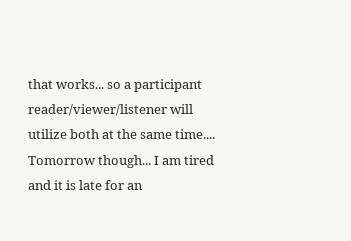that works... so a participant reader/viewer/listener will utilize both at the same time.... Tomorrow though... I am tired and it is late for an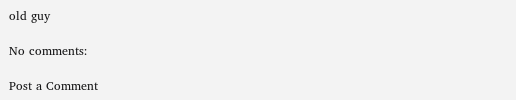old guy

No comments:

Post a Comment